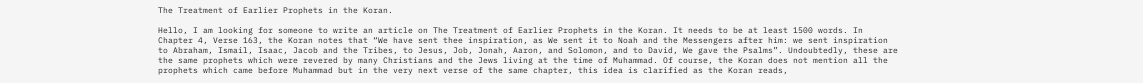The Treatment of Earlier Prophets in the Koran.

Hello, I am looking for someone to write an article on The Treatment of Earlier Prophets in the Koran. It needs to be at least 1500 words. In Chapter 4, Verse 163, the Koran notes that “We have sent thee inspiration, as We sent it to Noah and the Messengers after him: we sent inspiration to Abraham, Ismail, Isaac, Jacob and the Tribes, to Jesus, Job, Jonah, Aaron, and Solomon, and to David, We gave the Psalms”. Undoubtedly, these are the same prophets which were revered by many Christians and the Jews living at the time of Muhammad. Of course, the Koran does not mention all the prophets which came before Muhammad but in the very next verse of the same chapter, this idea is clarified as the Koran reads,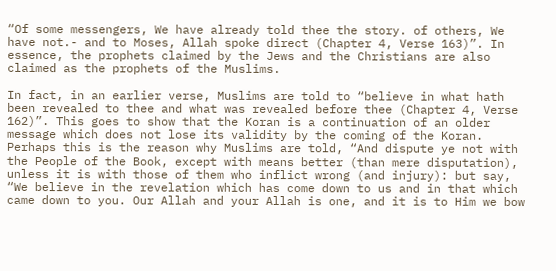“Of some messengers, We have already told thee the story. of others, We have not.- and to Moses, Allah spoke direct (Chapter 4, Verse 163)”. In essence, the prophets claimed by the Jews and the Christians are also claimed as the prophets of the Muslims.

In fact, in an earlier verse, Muslims are told to “believe in what hath been revealed to thee and what was revealed before thee (Chapter 4, Verse 162)”. This goes to show that the Koran is a continuation of an older message which does not lose its validity by the coming of the Koran. Perhaps this is the reason why Muslims are told, “And dispute ye not with the People of the Book, except with means better (than mere disputation), unless it is with those of them who inflict wrong (and injury): but say, “We believe in the revelation which has come down to us and in that which came down to you. Our Allah and your Allah is one, and it is to Him we bow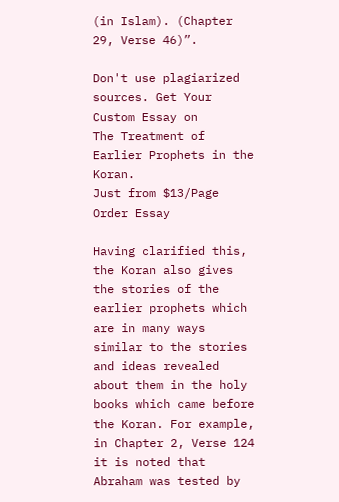(in Islam). (Chapter 29, Verse 46)”.

Don't use plagiarized sources. Get Your Custom Essay on
The Treatment of Earlier Prophets in the Koran.
Just from $13/Page
Order Essay

Having clarified this, the Koran also gives the stories of the earlier prophets which are in many ways similar to the stories and ideas revealed about them in the holy books which came before the Koran. For example, in Chapter 2, Verse 124 it is noted that Abraham was tested by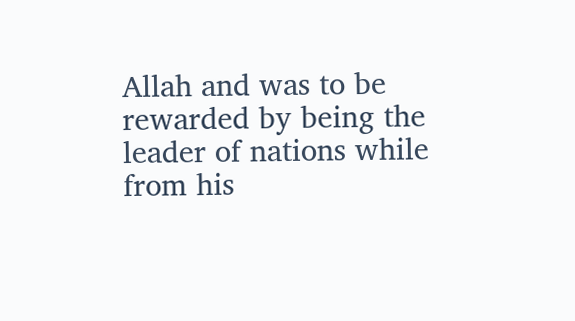Allah and was to be rewarded by being the leader of nations while from his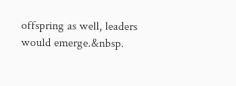offspring as well, leaders would emerge.&nbsp.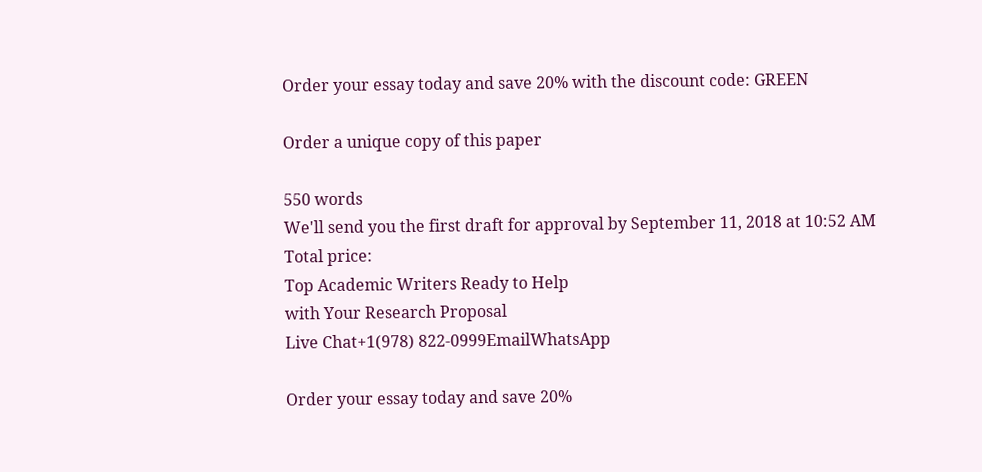Order your essay today and save 20% with the discount code: GREEN

Order a unique copy of this paper

550 words
We'll send you the first draft for approval by September 11, 2018 at 10:52 AM
Total price:
Top Academic Writers Ready to Help
with Your Research Proposal
Live Chat+1(978) 822-0999EmailWhatsApp

Order your essay today and save 20%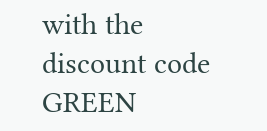with the discount code GREEN